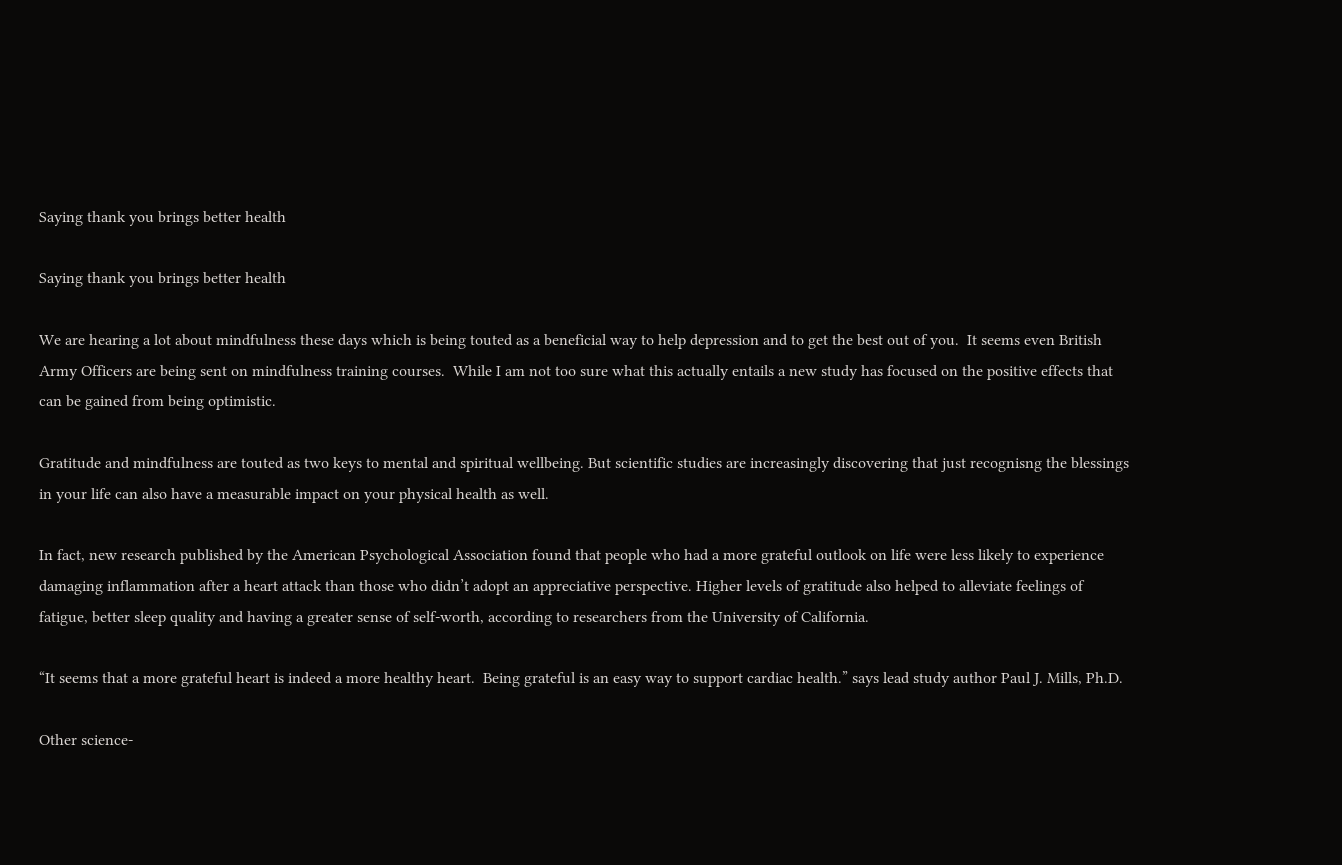Saying thank you brings better health

Saying thank you brings better health

We are hearing a lot about mindfulness these days which is being touted as a beneficial way to help depression and to get the best out of you.  It seems even British Army Officers are being sent on mindfulness training courses.  While I am not too sure what this actually entails a new study has focused on the positive effects that can be gained from being optimistic.

Gratitude and mindfulness are touted as two keys to mental and spiritual wellbeing. But scientific studies are increasingly discovering that just recognisng the blessings in your life can also have a measurable impact on your physical health as well.

In fact, new research published by the American Psychological Association found that people who had a more grateful outlook on life were less likely to experience damaging inflammation after a heart attack than those who didn’t adopt an appreciative perspective. Higher levels of gratitude also helped to alleviate feelings of fatigue, better sleep quality and having a greater sense of self-worth, according to researchers from the University of California.

“It seems that a more grateful heart is indeed a more healthy heart.  Being grateful is an easy way to support cardiac health.” says lead study author Paul J. Mills, Ph.D.

Other science-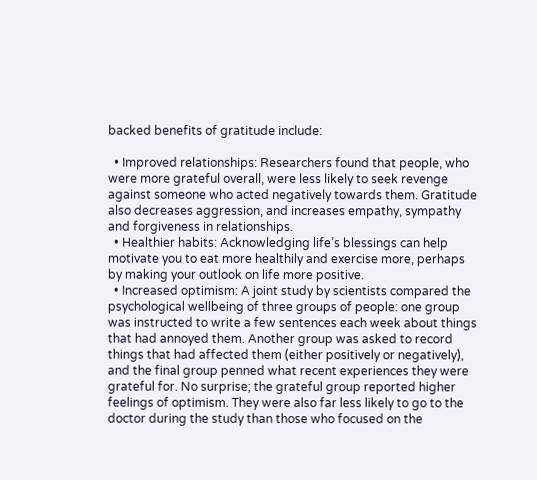backed benefits of gratitude include:

  • Improved relationships: Researchers found that people, who were more grateful overall, were less likely to seek revenge against someone who acted negatively towards them. Gratitude also decreases aggression, and increases empathy, sympathy and forgiveness in relationships.
  • Healthier habits: Acknowledging life’s blessings can help motivate you to eat more healthily and exercise more, perhaps by making your outlook on life more positive.
  • Increased optimism: A joint study by scientists compared the psychological wellbeing of three groups of people: one group was instructed to write a few sentences each week about things that had annoyed them. Another group was asked to record things that had affected them (either positively or negatively), and the final group penned what recent experiences they were grateful for. No surprise; the grateful group reported higher feelings of optimism. They were also far less likely to go to the doctor during the study than those who focused on the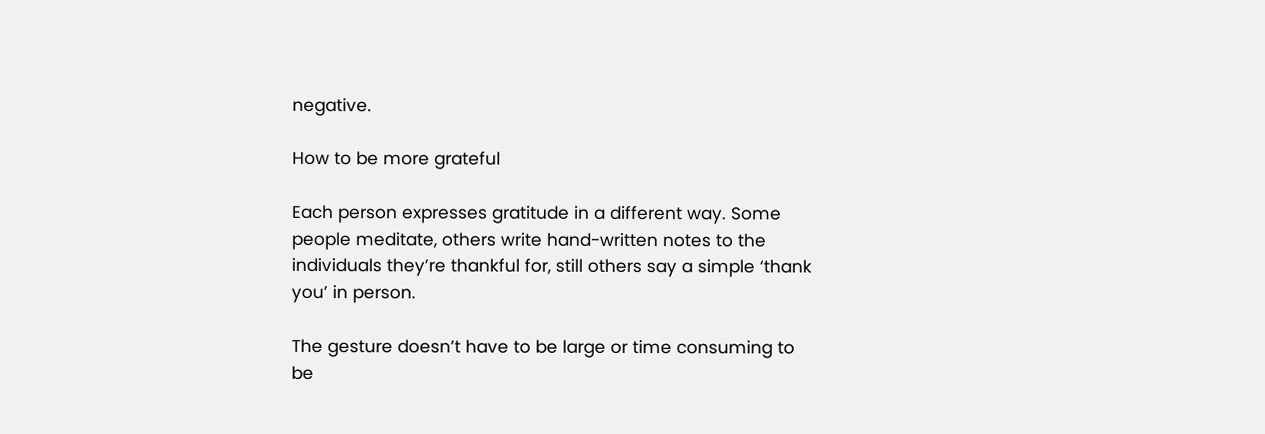negative.

How to be more grateful

Each person expresses gratitude in a different way. Some people meditate, others write hand-written notes to the individuals they’re thankful for, still others say a simple ‘thank you’ in person.

The gesture doesn’t have to be large or time consuming to be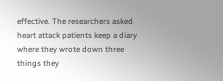effective. The researchers asked heart attack patients keep a diary where they wrote down three things they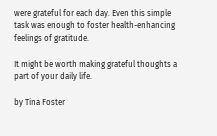were grateful for each day. Even this simple task was enough to foster health-enhancing feelings of gratitude.

It might be worth making grateful thoughts a part of your daily life.

by Tina Foster